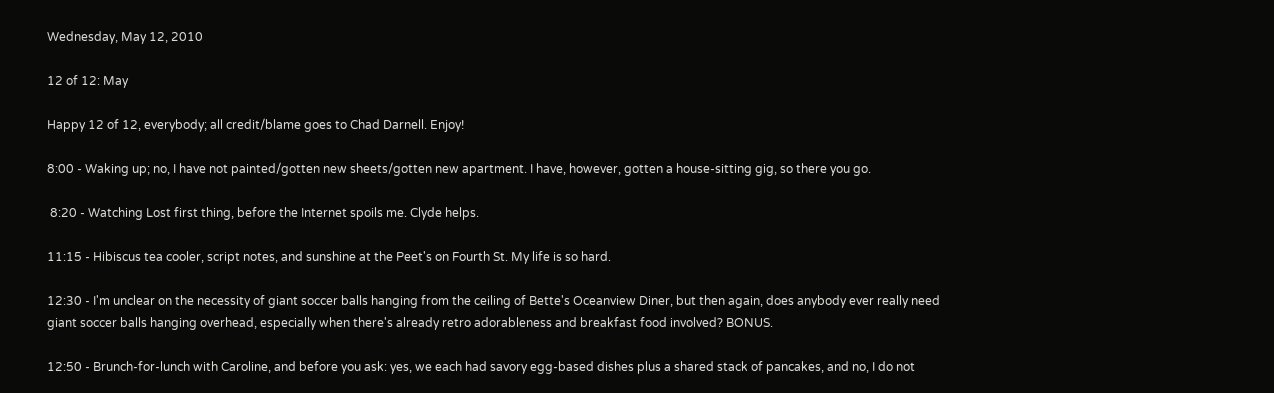Wednesday, May 12, 2010

12 of 12: May

Happy 12 of 12, everybody; all credit/blame goes to Chad Darnell. Enjoy!

8:00 - Waking up; no, I have not painted/gotten new sheets/gotten new apartment. I have, however, gotten a house-sitting gig, so there you go.

 8:20 - Watching Lost first thing, before the Internet spoils me. Clyde helps.

11:15 - Hibiscus tea cooler, script notes, and sunshine at the Peet's on Fourth St. My life is so hard.

12:30 - I'm unclear on the necessity of giant soccer balls hanging from the ceiling of Bette's Oceanview Diner, but then again, does anybody ever really need giant soccer balls hanging overhead, especially when there's already retro adorableness and breakfast food involved? BONUS.

12:50 - Brunch-for-lunch with Caroline, and before you ask: yes, we each had savory egg-based dishes plus a shared stack of pancakes, and no, I do not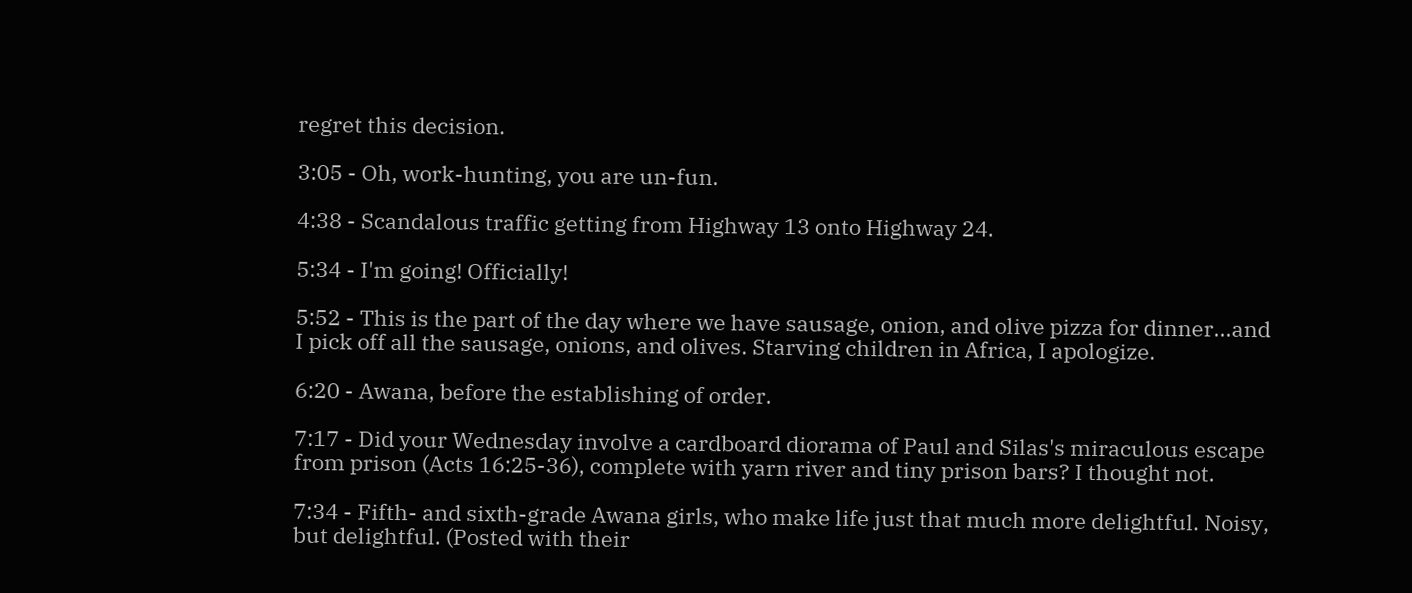regret this decision.

3:05 - Oh, work-hunting, you are un-fun.

4:38 - Scandalous traffic getting from Highway 13 onto Highway 24.

5:34 - I'm going! Officially!

5:52 - This is the part of the day where we have sausage, onion, and olive pizza for dinner...and I pick off all the sausage, onions, and olives. Starving children in Africa, I apologize.

6:20 - Awana, before the establishing of order.

7:17 - Did your Wednesday involve a cardboard diorama of Paul and Silas's miraculous escape from prison (Acts 16:25-36), complete with yarn river and tiny prison bars? I thought not.

7:34 - Fifth- and sixth-grade Awana girls, who make life just that much more delightful. Noisy, but delightful. (Posted with their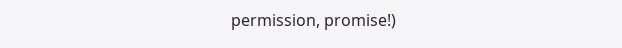permission, promise!)